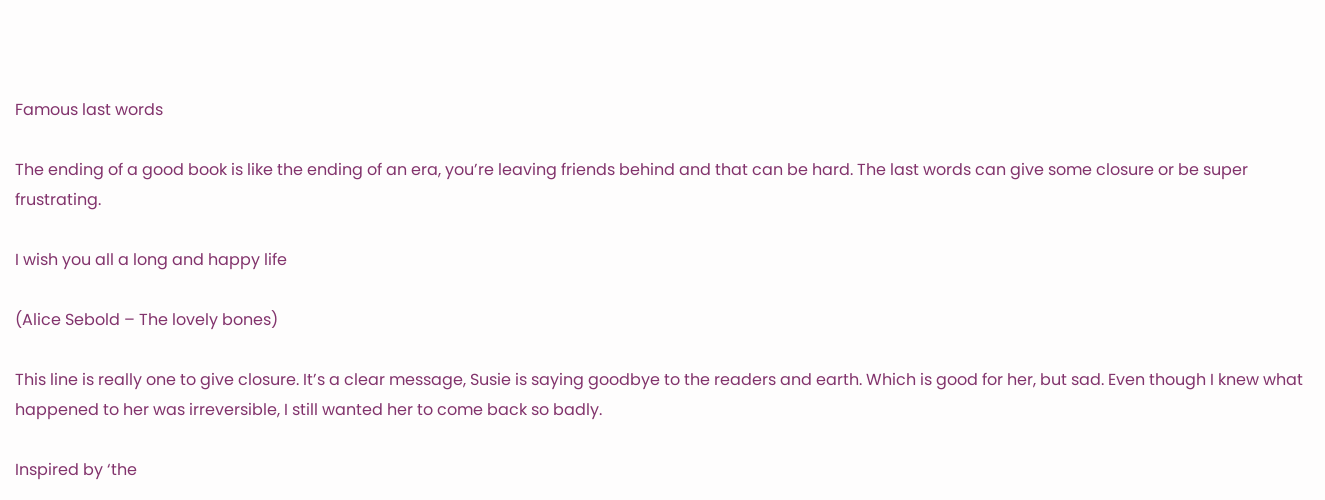Famous last words

The ending of a good book is like the ending of an era, you’re leaving friends behind and that can be hard. The last words can give some closure or be super frustrating.

I wish you all a long and happy life

(Alice Sebold – The lovely bones)

This line is really one to give closure. It’s a clear message, Susie is saying goodbye to the readers and earth. Which is good for her, but sad. Even though I knew what happened to her was irreversible, I still wanted her to come back so badly.

Inspired by ‘the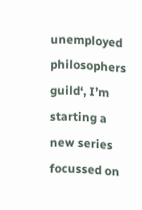unemployed philosophers guild‘, I’m starting a new series focussed on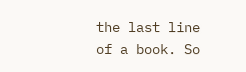the last line of a book. So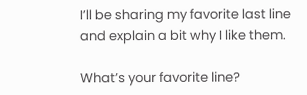I’ll be sharing my favorite last line and explain a bit why I like them.

What’s your favorite line?